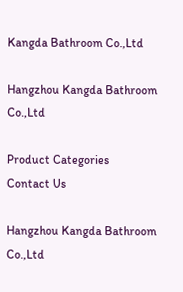Kangda Bathroom Co.,Ltd

Hangzhou Kangda Bathroom Co.,Ltd

Product Categories
Contact Us

Hangzhou Kangda Bathroom Co.,Ltd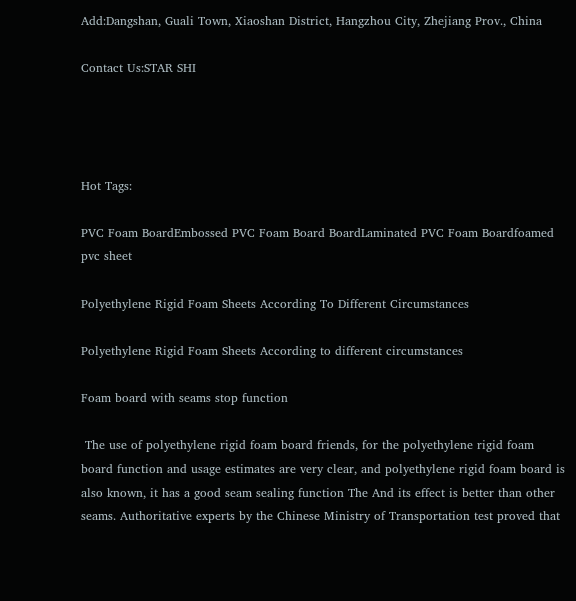Add:Dangshan, Guali Town, Xiaoshan District, Hangzhou City, Zhejiang Prov., China

Contact Us:STAR SHI




Hot Tags:

PVC Foam BoardEmbossed PVC Foam Board BoardLaminated PVC Foam Boardfoamed pvc sheet

Polyethylene Rigid Foam Sheets According To Different Circumstances

Polyethylene Rigid Foam Sheets According to different circumstances

Foam board with seams stop function

 The use of polyethylene rigid foam board friends, for the polyethylene rigid foam board function and usage estimates are very clear, and polyethylene rigid foam board is also known, it has a good seam sealing function The And its effect is better than other seams. Authoritative experts by the Chinese Ministry of Transportation test proved that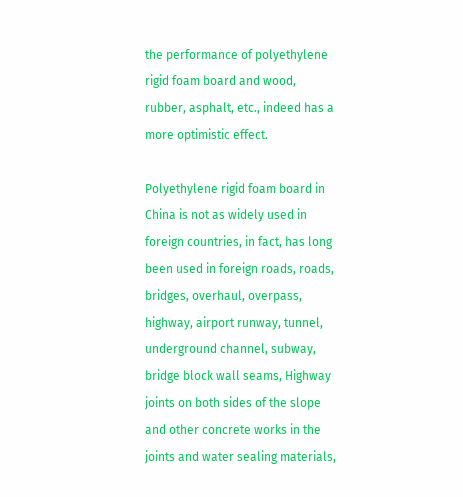the performance of polyethylene rigid foam board and wood, rubber, asphalt, etc., indeed has a more optimistic effect.

Polyethylene rigid foam board in China is not as widely used in foreign countries, in fact, has long been used in foreign roads, roads, bridges, overhaul, overpass, highway, airport runway, tunnel, underground channel, subway, bridge block wall seams, Highway joints on both sides of the slope and other concrete works in the joints and water sealing materials,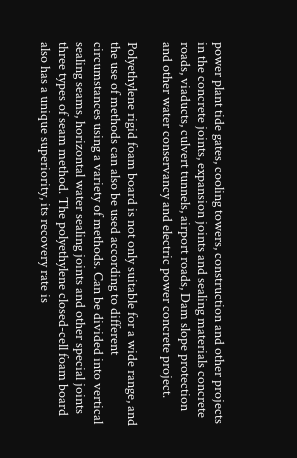power plant tide gates, cooling towers, construction and other projects in the concrete joints, expansion joints and sealing materials concrete roads, viaducts, culvert tunnels, airport roads, Dam slope protection and other water conservancy and electric power concrete project.

Polyethylene rigid foam board is not only suitable for a wide range, and the use of methods can also be used according to different circumstances using a variety of methods. Can be divided into vertical sealing seams, horizontal water sealing joints and other special joints three types of seam method. The polyethylene closed-cell foam board also has a unique superiority, its recovery rate is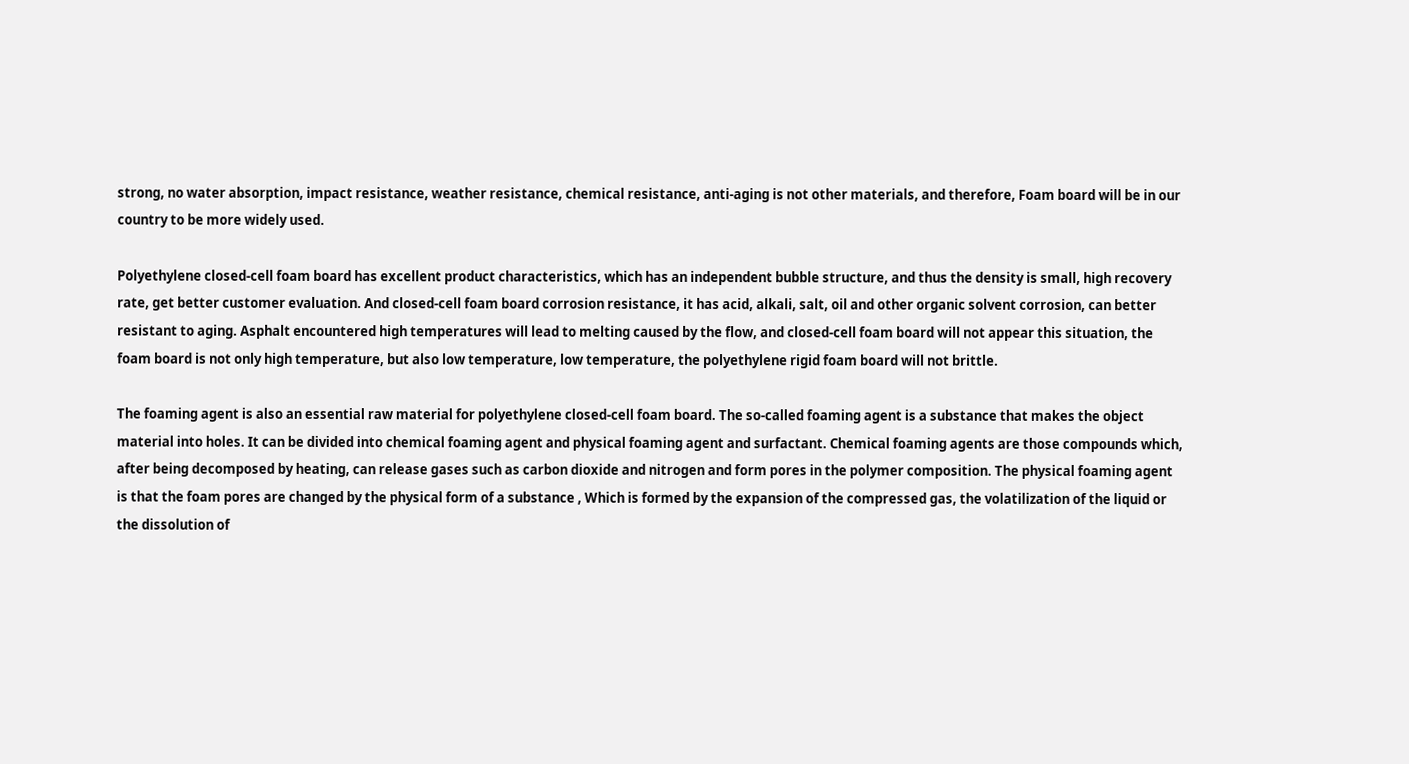strong, no water absorption, impact resistance, weather resistance, chemical resistance, anti-aging is not other materials, and therefore, Foam board will be in our country to be more widely used.

Polyethylene closed-cell foam board has excellent product characteristics, which has an independent bubble structure, and thus the density is small, high recovery rate, get better customer evaluation. And closed-cell foam board corrosion resistance, it has acid, alkali, salt, oil and other organic solvent corrosion, can better resistant to aging. Asphalt encountered high temperatures will lead to melting caused by the flow, and closed-cell foam board will not appear this situation, the foam board is not only high temperature, but also low temperature, low temperature, the polyethylene rigid foam board will not brittle.

The foaming agent is also an essential raw material for polyethylene closed-cell foam board. The so-called foaming agent is a substance that makes the object material into holes. It can be divided into chemical foaming agent and physical foaming agent and surfactant. Chemical foaming agents are those compounds which, after being decomposed by heating, can release gases such as carbon dioxide and nitrogen and form pores in the polymer composition. The physical foaming agent is that the foam pores are changed by the physical form of a substance , Which is formed by the expansion of the compressed gas, the volatilization of the liquid or the dissolution of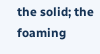the solid; the foaming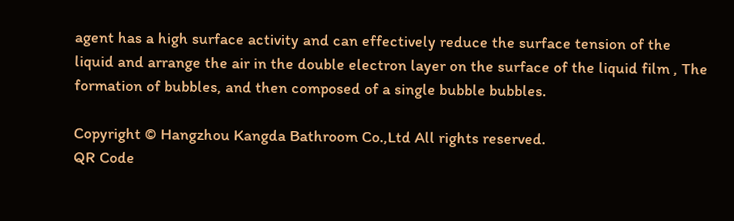agent has a high surface activity and can effectively reduce the surface tension of the liquid and arrange the air in the double electron layer on the surface of the liquid film , The formation of bubbles, and then composed of a single bubble bubbles.

Copyright © Hangzhou Kangda Bathroom Co.,Ltd All rights reserved.
QR Code